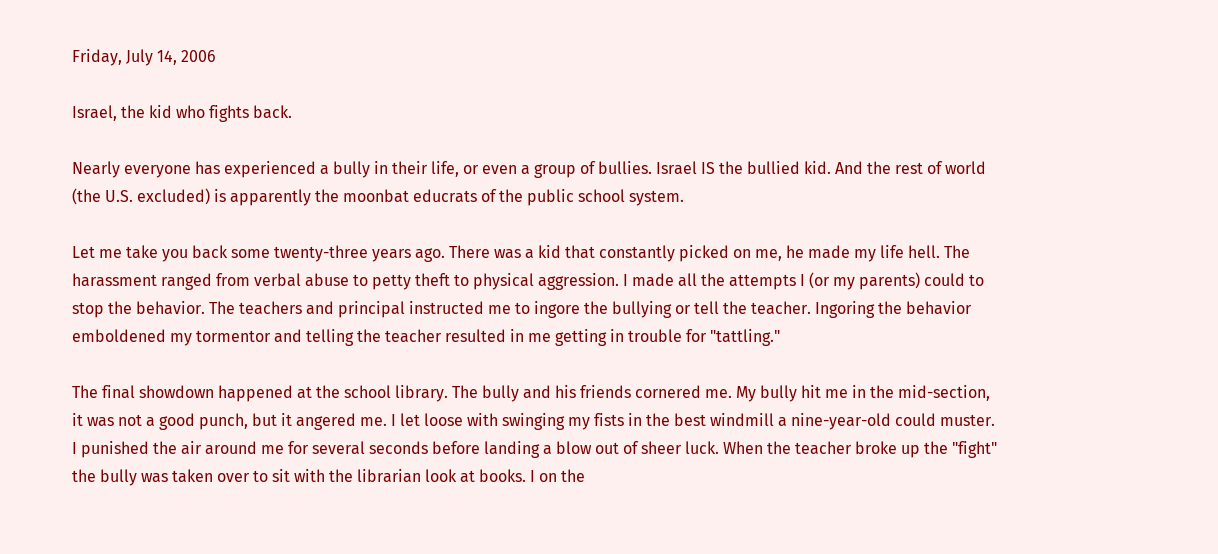Friday, July 14, 2006

Israel, the kid who fights back.

Nearly everyone has experienced a bully in their life, or even a group of bullies. Israel IS the bullied kid. And the rest of world (the U.S. excluded) is apparently the moonbat educrats of the public school system.

Let me take you back some twenty-three years ago. There was a kid that constantly picked on me, he made my life hell. The harassment ranged from verbal abuse to petty theft to physical aggression. I made all the attempts I (or my parents) could to stop the behavior. The teachers and principal instructed me to ingore the bullying or tell the teacher. Ingoring the behavior emboldened my tormentor and telling the teacher resulted in me getting in trouble for "tattling."

The final showdown happened at the school library. The bully and his friends cornered me. My bully hit me in the mid-section, it was not a good punch, but it angered me. I let loose with swinging my fists in the best windmill a nine-year-old could muster. I punished the air around me for several seconds before landing a blow out of sheer luck. When the teacher broke up the "fight" the bully was taken over to sit with the librarian look at books. I on the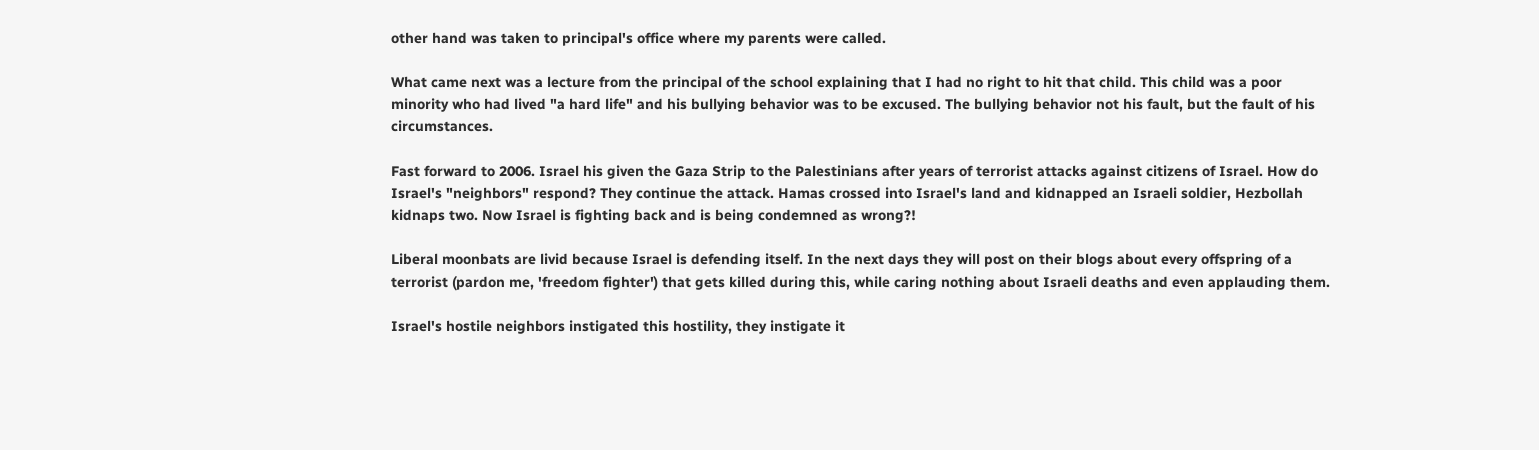other hand was taken to principal's office where my parents were called.

What came next was a lecture from the principal of the school explaining that I had no right to hit that child. This child was a poor minority who had lived "a hard life" and his bullying behavior was to be excused. The bullying behavior not his fault, but the fault of his circumstances.

Fast forward to 2006. Israel his given the Gaza Strip to the Palestinians after years of terrorist attacks against citizens of Israel. How do Israel's "neighbors" respond? They continue the attack. Hamas crossed into Israel's land and kidnapped an Israeli soldier, Hezbollah kidnaps two. Now Israel is fighting back and is being condemned as wrong?!

Liberal moonbats are livid because Israel is defending itself. In the next days they will post on their blogs about every offspring of a terrorist (pardon me, 'freedom fighter') that gets killed during this, while caring nothing about Israeli deaths and even applauding them.

Israel's hostile neighbors instigated this hostility, they instigate it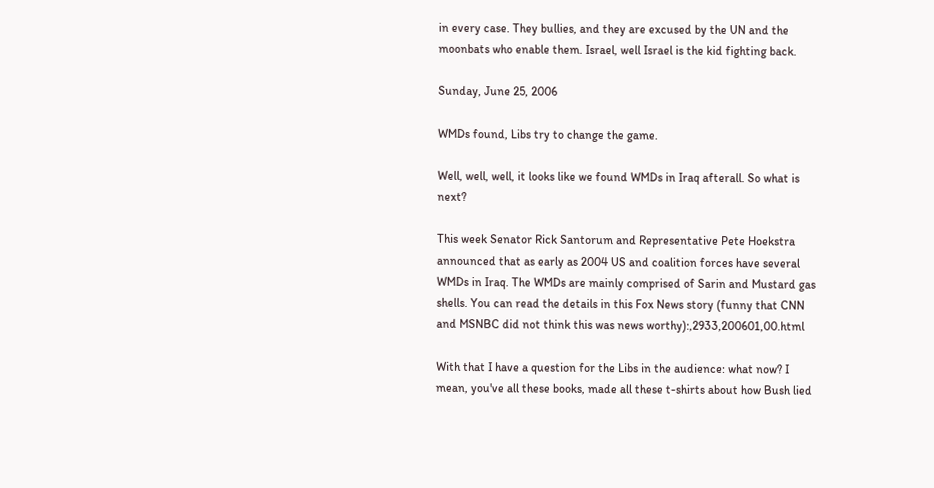in every case. They bullies, and they are excused by the UN and the moonbats who enable them. Israel, well Israel is the kid fighting back.

Sunday, June 25, 2006

WMDs found, Libs try to change the game.

Well, well, well, it looks like we found WMDs in Iraq afterall. So what is next?

This week Senator Rick Santorum and Representative Pete Hoekstra announced that as early as 2004 US and coalition forces have several WMDs in Iraq. The WMDs are mainly comprised of Sarin and Mustard gas shells. You can read the details in this Fox News story (funny that CNN and MSNBC did not think this was news worthy):,2933,200601,00.html

With that I have a question for the Libs in the audience: what now? I mean, you've all these books, made all these t-shirts about how Bush lied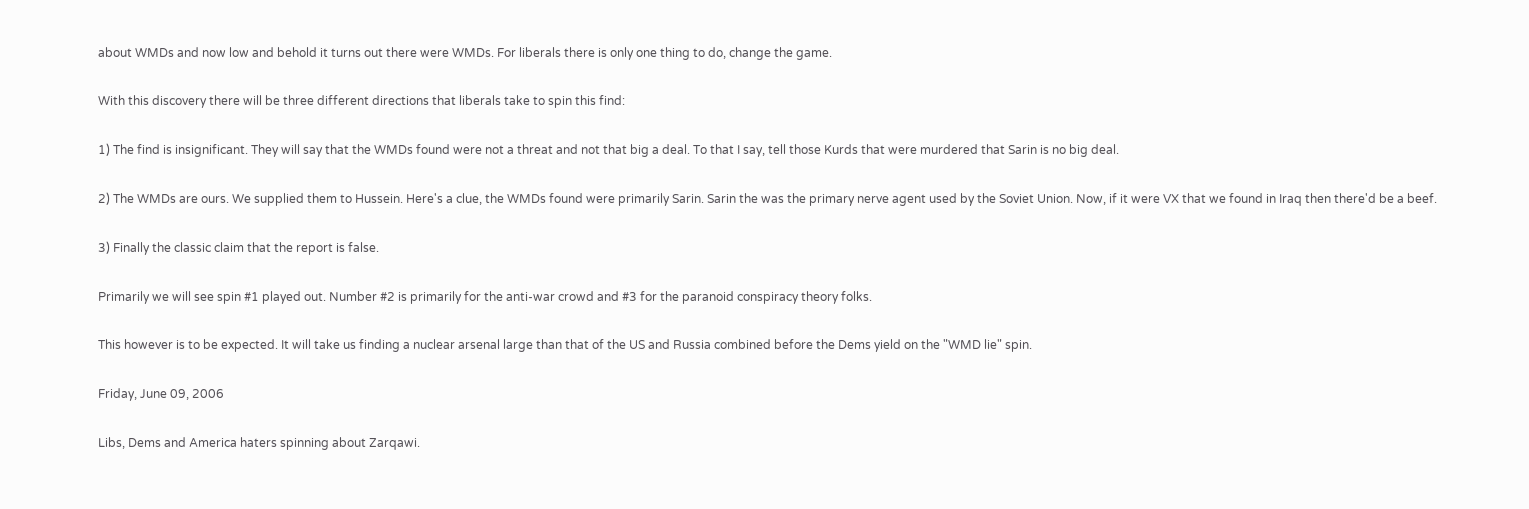about WMDs and now low and behold it turns out there were WMDs. For liberals there is only one thing to do, change the game.

With this discovery there will be three different directions that liberals take to spin this find:

1) The find is insignificant. They will say that the WMDs found were not a threat and not that big a deal. To that I say, tell those Kurds that were murdered that Sarin is no big deal.

2) The WMDs are ours. We supplied them to Hussein. Here's a clue, the WMDs found were primarily Sarin. Sarin the was the primary nerve agent used by the Soviet Union. Now, if it were VX that we found in Iraq then there'd be a beef.

3) Finally the classic claim that the report is false.

Primarily we will see spin #1 played out. Number #2 is primarily for the anti-war crowd and #3 for the paranoid conspiracy theory folks.

This however is to be expected. It will take us finding a nuclear arsenal large than that of the US and Russia combined before the Dems yield on the "WMD lie" spin.

Friday, June 09, 2006

Libs, Dems and America haters spinning about Zarqawi.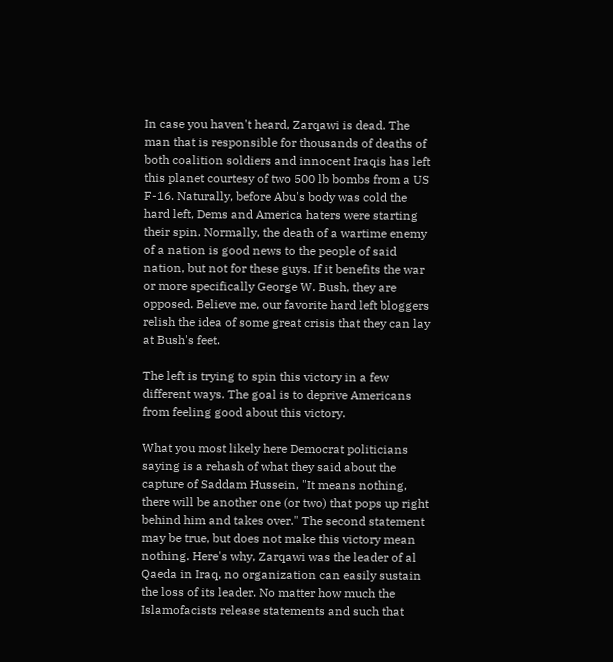In case you haven't heard, Zarqawi is dead. The man that is responsible for thousands of deaths of both coalition soldiers and innocent Iraqis has left this planet courtesy of two 500 lb bombs from a US F-16. Naturally, before Abu's body was cold the hard left, Dems and America haters were starting their spin. Normally, the death of a wartime enemy of a nation is good news to the people of said nation, but not for these guys. If it benefits the war or more specifically George W. Bush, they are opposed. Believe me, our favorite hard left bloggers relish the idea of some great crisis that they can lay at Bush's feet.

The left is trying to spin this victory in a few different ways. The goal is to deprive Americans from feeling good about this victory.

What you most likely here Democrat politicians saying is a rehash of what they said about the capture of Saddam Hussein, "It means nothing, there will be another one (or two) that pops up right behind him and takes over." The second statement may be true, but does not make this victory mean nothing. Here's why, Zarqawi was the leader of al Qaeda in Iraq, no organization can easily sustain the loss of its leader. No matter how much the Islamofacists release statements and such that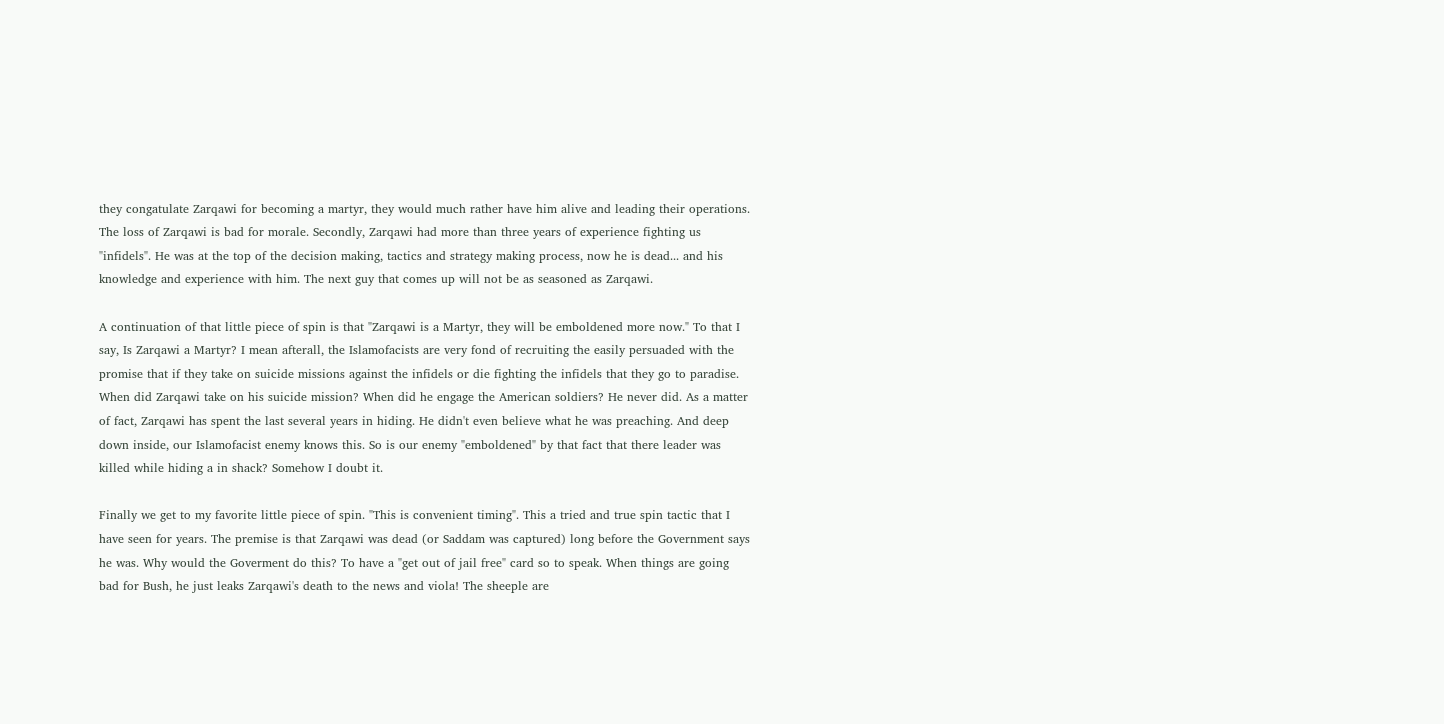they congatulate Zarqawi for becoming a martyr, they would much rather have him alive and leading their operations. The loss of Zarqawi is bad for morale. Secondly, Zarqawi had more than three years of experience fighting us "infidels". He was at the top of the decision making, tactics and strategy making process, now he is dead... and his knowledge and experience with him. The next guy that comes up will not be as seasoned as Zarqawi.

A continuation of that little piece of spin is that "Zarqawi is a Martyr, they will be emboldened more now." To that I say, Is Zarqawi a Martyr? I mean afterall, the Islamofacists are very fond of recruiting the easily persuaded with the promise that if they take on suicide missions against the infidels or die fighting the infidels that they go to paradise. When did Zarqawi take on his suicide mission? When did he engage the American soldiers? He never did. As a matter of fact, Zarqawi has spent the last several years in hiding. He didn't even believe what he was preaching. And deep down inside, our Islamofacist enemy knows this. So is our enemy "emboldened" by that fact that there leader was killed while hiding a in shack? Somehow I doubt it.

Finally we get to my favorite little piece of spin. "This is convenient timing". This a tried and true spin tactic that I have seen for years. The premise is that Zarqawi was dead (or Saddam was captured) long before the Government says he was. Why would the Goverment do this? To have a "get out of jail free" card so to speak. When things are going bad for Bush, he just leaks Zarqawi's death to the news and viola! The sheeple are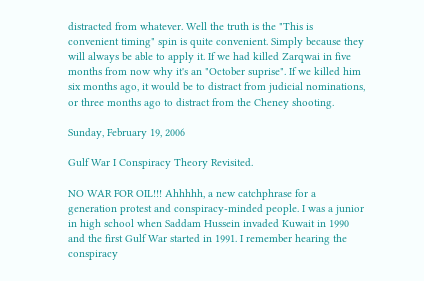distracted from whatever. Well the truth is the "This is convenient timing" spin is quite convenient. Simply because they will always be able to apply it. If we had killed Zarqwai in five months from now why it's an "October suprise". If we killed him six months ago, it would be to distract from judicial nominations, or three months ago to distract from the Cheney shooting.

Sunday, February 19, 2006

Gulf War I Conspiracy Theory Revisited.

NO WAR FOR OIL!!! Ahhhhh, a new catchphrase for a generation protest and conspiracy-minded people. I was a junior in high school when Saddam Hussein invaded Kuwait in 1990 and the first Gulf War started in 1991. I remember hearing the conspiracy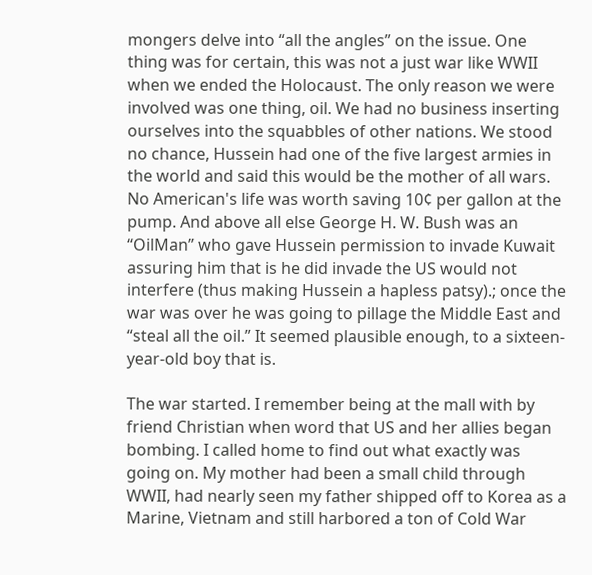mongers delve into “all the angles” on the issue. One thing was for certain, this was not a just war like WWII when we ended the Holocaust. The only reason we were involved was one thing, oil. We had no business inserting ourselves into the squabbles of other nations. We stood no chance, Hussein had one of the five largest armies in the world and said this would be the mother of all wars. No American's life was worth saving 10¢ per gallon at the pump. And above all else George H. W. Bush was an “OilMan” who gave Hussein permission to invade Kuwait assuring him that is he did invade the US would not interfere (thus making Hussein a hapless patsy).; once the war was over he was going to pillage the Middle East and “steal all the oil.” It seemed plausible enough, to a sixteen-year-old boy that is.

The war started. I remember being at the mall with by friend Christian when word that US and her allies began bombing. I called home to find out what exactly was going on. My mother had been a small child through WWII, had nearly seen my father shipped off to Korea as a Marine, Vietnam and still harbored a ton of Cold War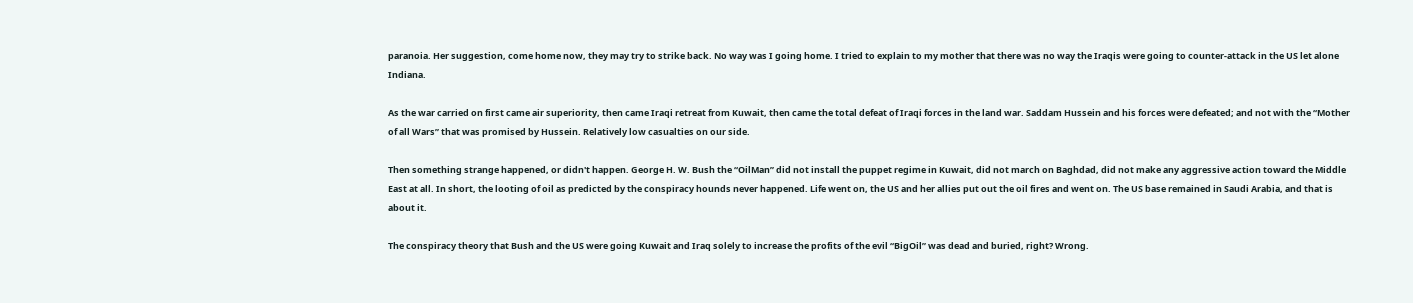paranoia. Her suggestion, come home now, they may try to strike back. No way was I going home. I tried to explain to my mother that there was no way the Iraqis were going to counter-attack in the US let alone Indiana.

As the war carried on first came air superiority, then came Iraqi retreat from Kuwait, then came the total defeat of Iraqi forces in the land war. Saddam Hussein and his forces were defeated; and not with the “Mother of all Wars” that was promised by Hussein. Relatively low casualties on our side.

Then something strange happened, or didn't happen. George H. W. Bush the “OilMan” did not install the puppet regime in Kuwait, did not march on Baghdad, did not make any aggressive action toward the Middle East at all. In short, the looting of oil as predicted by the conspiracy hounds never happened. Life went on, the US and her allies put out the oil fires and went on. The US base remained in Saudi Arabia, and that is about it.

The conspiracy theory that Bush and the US were going Kuwait and Iraq solely to increase the profits of the evil “BigOil” was dead and buried, right? Wrong.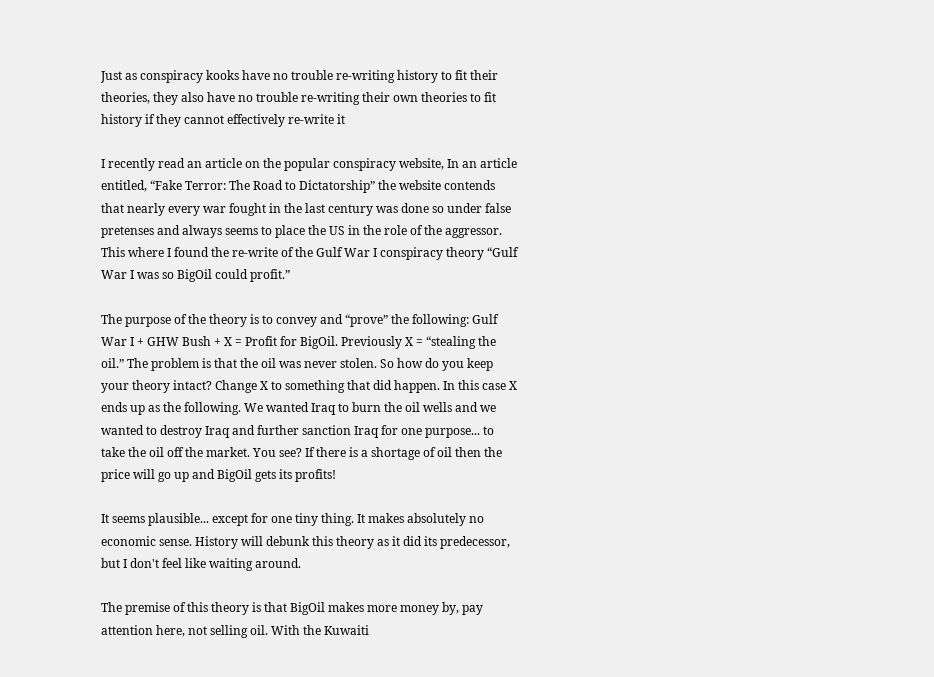Just as conspiracy kooks have no trouble re-writing history to fit their theories, they also have no trouble re-writing their own theories to fit history if they cannot effectively re-write it

I recently read an article on the popular conspiracy website, In an article entitled, “Fake Terror: The Road to Dictatorship” the website contends that nearly every war fought in the last century was done so under false pretenses and always seems to place the US in the role of the aggressor. This where I found the re-write of the Gulf War I conspiracy theory “Gulf War I was so BigOil could profit.”

The purpose of the theory is to convey and “prove” the following: Gulf War I + GHW Bush + X = Profit for BigOil. Previously X = “stealing the oil.” The problem is that the oil was never stolen. So how do you keep your theory intact? Change X to something that did happen. In this case X ends up as the following. We wanted Iraq to burn the oil wells and we wanted to destroy Iraq and further sanction Iraq for one purpose... to take the oil off the market. You see? If there is a shortage of oil then the price will go up and BigOil gets its profits!

It seems plausible... except for one tiny thing. It makes absolutely no economic sense. History will debunk this theory as it did its predecessor, but I don't feel like waiting around.

The premise of this theory is that BigOil makes more money by, pay attention here, not selling oil. With the Kuwaiti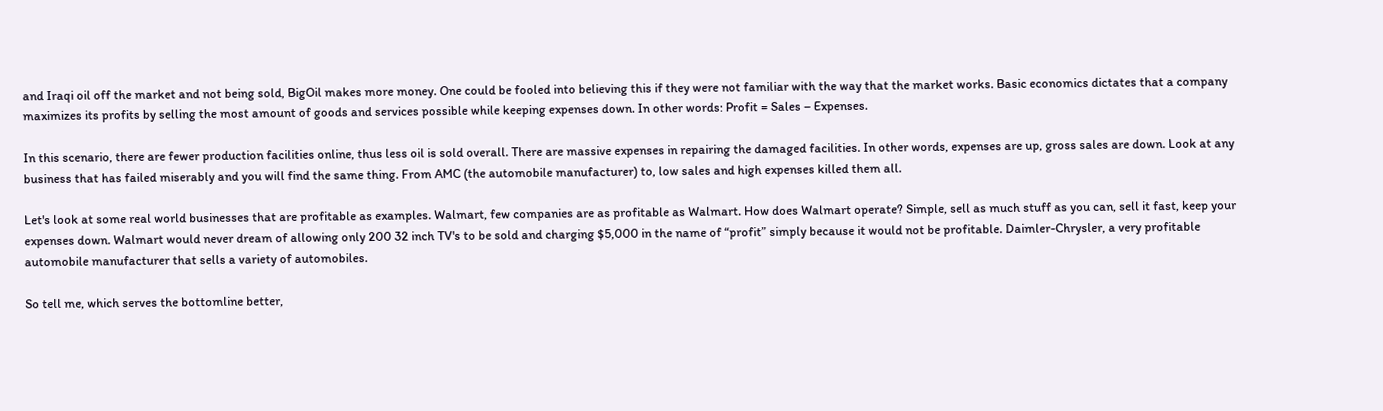and Iraqi oil off the market and not being sold, BigOil makes more money. One could be fooled into believing this if they were not familiar with the way that the market works. Basic economics dictates that a company maximizes its profits by selling the most amount of goods and services possible while keeping expenses down. In other words: Profit = Sales – Expenses.

In this scenario, there are fewer production facilities online, thus less oil is sold overall. There are massive expenses in repairing the damaged facilities. In other words, expenses are up, gross sales are down. Look at any business that has failed miserably and you will find the same thing. From AMC (the automobile manufacturer) to, low sales and high expenses killed them all.

Let's look at some real world businesses that are profitable as examples. Walmart, few companies are as profitable as Walmart. How does Walmart operate? Simple, sell as much stuff as you can, sell it fast, keep your expenses down. Walmart would never dream of allowing only 200 32 inch TV's to be sold and charging $5,000 in the name of “profit” simply because it would not be profitable. Daimler-Chrysler, a very profitable automobile manufacturer that sells a variety of automobiles.

So tell me, which serves the bottomline better,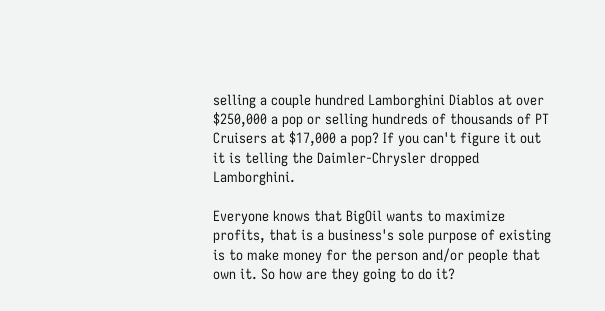selling a couple hundred Lamborghini Diablos at over $250,000 a pop or selling hundreds of thousands of PT Cruisers at $17,000 a pop? If you can't figure it out it is telling the Daimler-Chrysler dropped Lamborghini.

Everyone knows that BigOil wants to maximize profits, that is a business's sole purpose of existing is to make money for the person and/or people that own it. So how are they going to do it?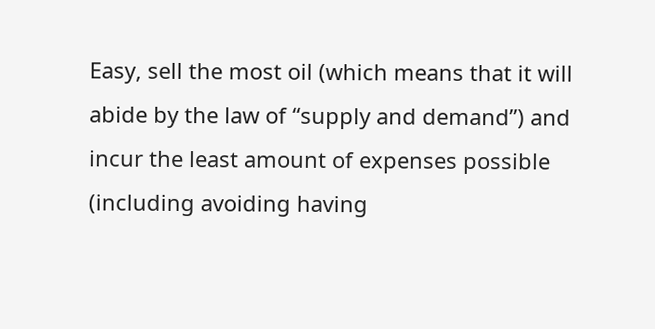Easy, sell the most oil (which means that it will abide by the law of “supply and demand”) and incur the least amount of expenses possible (including avoiding having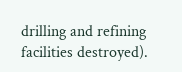drilling and refining facilities destroyed).